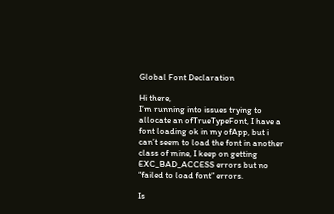Global Font Declaration

Hi there,
I’m running into issues trying to allocate an ofTrueTypeFont, I have a font loading ok in my ofApp, but i can’t seem to load the font in another class of mine, I keep on getting EXC_BAD_ACCESS errors but no “failed to load font” errors.

Is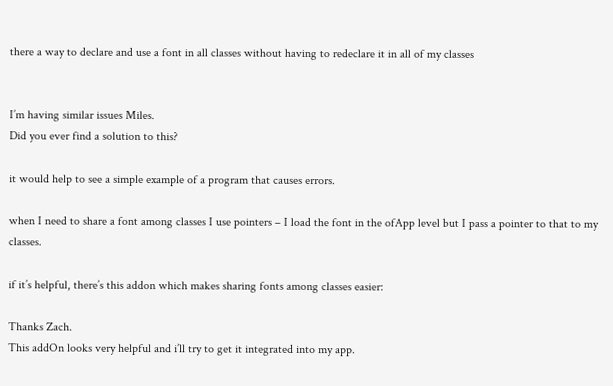there a way to declare and use a font in all classes without having to redeclare it in all of my classes


I’m having similar issues Miles.
Did you ever find a solution to this?

it would help to see a simple example of a program that causes errors.

when I need to share a font among classes I use pointers – I load the font in the ofApp level but I pass a pointer to that to my classes.

if it’s helpful, there’s this addon which makes sharing fonts among classes easier:

Thanks Zach.
This addOn looks very helpful and i’ll try to get it integrated into my app.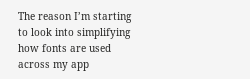The reason I’m starting to look into simplifying how fonts are used across my app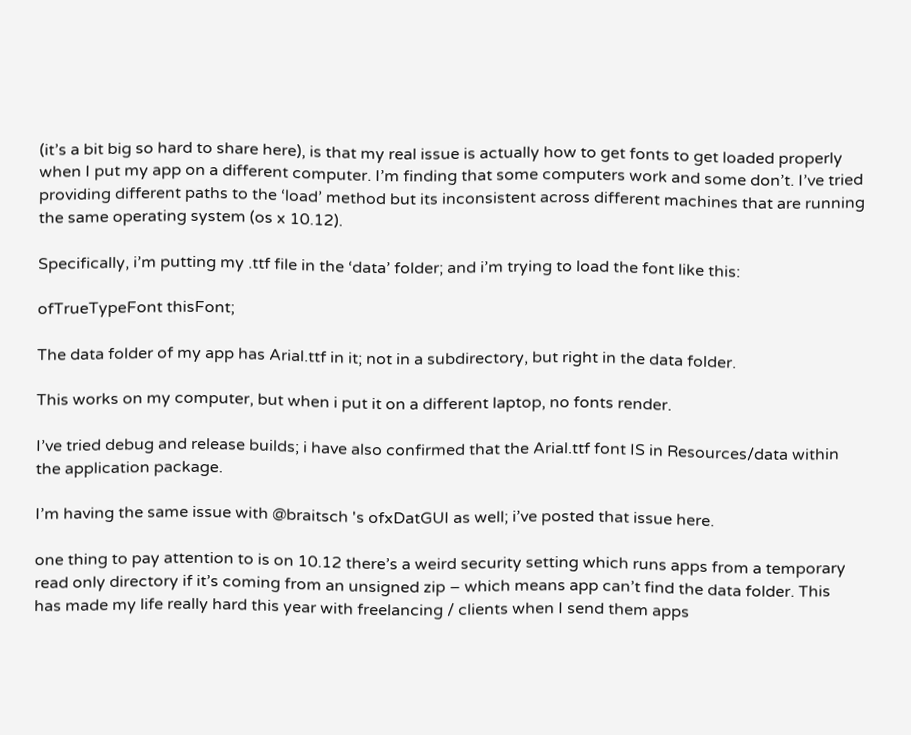(it’s a bit big so hard to share here), is that my real issue is actually how to get fonts to get loaded properly when I put my app on a different computer. I’m finding that some computers work and some don’t. I’ve tried providing different paths to the ‘load’ method but its inconsistent across different machines that are running the same operating system (os x 10.12).

Specifically, i’m putting my .ttf file in the ‘data’ folder; and i’m trying to load the font like this:

ofTrueTypeFont thisFont;

The data folder of my app has Arial.ttf in it; not in a subdirectory, but right in the data folder.

This works on my computer, but when i put it on a different laptop, no fonts render.

I’ve tried debug and release builds; i have also confirmed that the Arial.ttf font IS in Resources/data within the application package.

I’m having the same issue with @braitsch 's ofxDatGUI as well; i’ve posted that issue here.

one thing to pay attention to is on 10.12 there’s a weird security setting which runs apps from a temporary read only directory if it’s coming from an unsigned zip – which means app can’t find the data folder. This has made my life really hard this year with freelancing / clients when I send them apps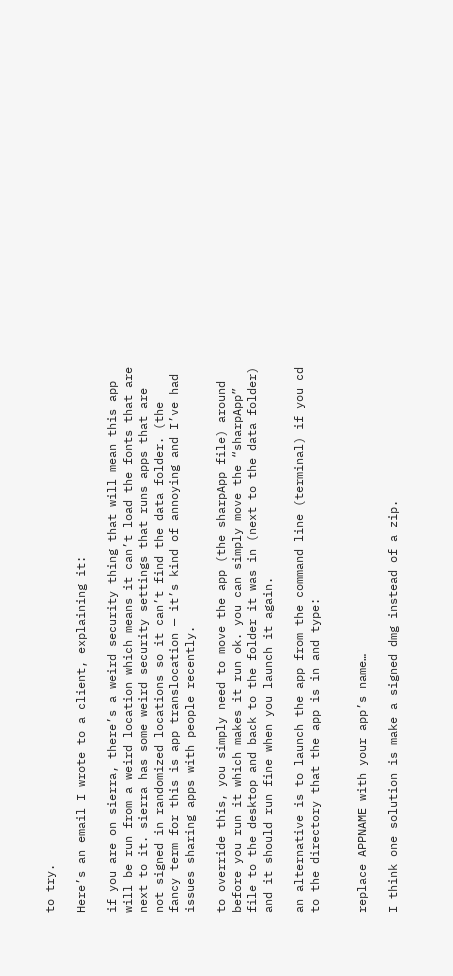to try.

Here’s an email I wrote to a client, explaining it:

if you are on sierra, there’s a weird security thing that will mean this app will be run from a weird location which means it can’t load the fonts that are next to it. sierra has some weird security settings that runs apps that are not signed in randomized locations so it can’t find the data folder. (the fancy term for this is app translocation — it’s kind of annoying and I’ve had issues sharing apps with people recently.

to override this, you simply need to move the app (the sharpApp file) around before you run it which makes it run ok. you can simply move the “sharpApp” file to the desktop and back to the folder it was in (next to the data folder) and it should run fine when you launch it again.

an alternative is to launch the app from the command line (terminal) if you cd to the directory that the app is in and type:


replace APPNAME with your app’s name…

I think one solution is make a signed dmg instead of a zip.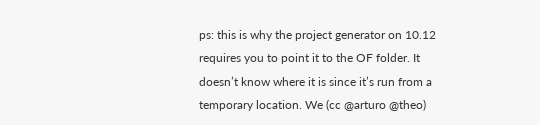ps: this is why the project generator on 10.12 requires you to point it to the OF folder. It doesn’t know where it is since it’s run from a temporary location. We (cc @arturo @theo)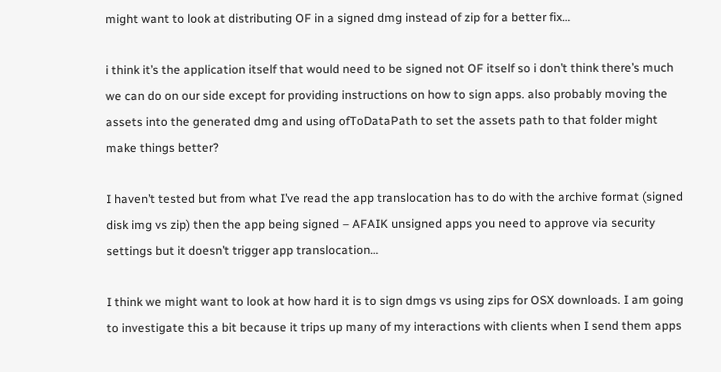might want to look at distributing OF in a signed dmg instead of zip for a better fix…

i think it’s the application itself that would need to be signed not OF itself so i don’t think there’s much we can do on our side except for providing instructions on how to sign apps. also probably moving the assets into the generated dmg and using ofToDataPath to set the assets path to that folder might make things better?

I haven’t tested but from what I’ve read the app translocation has to do with the archive format (signed disk img vs zip) then the app being signed – AFAIK unsigned apps you need to approve via security settings but it doesn’t trigger app translocation…

I think we might want to look at how hard it is to sign dmgs vs using zips for OSX downloads. I am going to investigate this a bit because it trips up many of my interactions with clients when I send them apps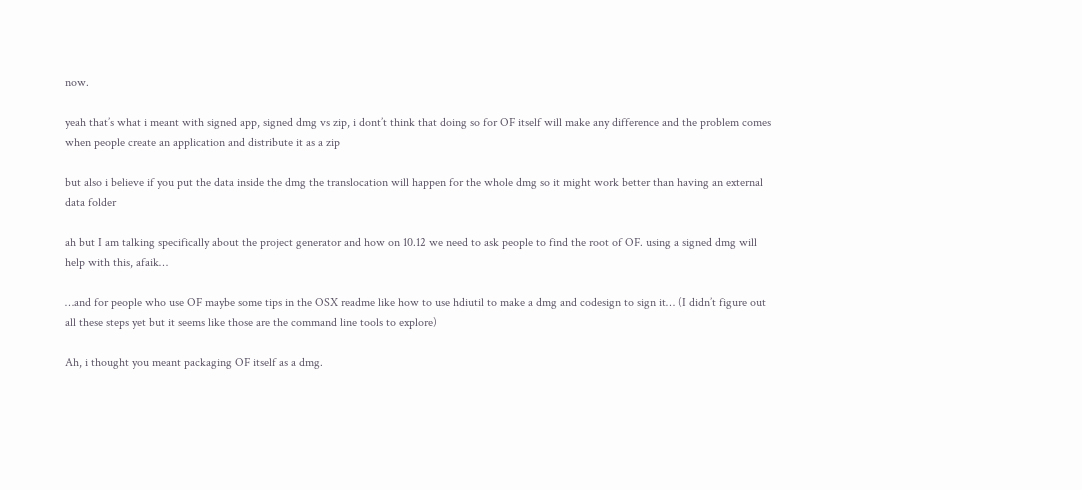now.

yeah that’s what i meant with signed app, signed dmg vs zip, i dont’t think that doing so for OF itself will make any difference and the problem comes when people create an application and distribute it as a zip

but also i believe if you put the data inside the dmg the translocation will happen for the whole dmg so it might work better than having an external data folder

ah but I am talking specifically about the project generator and how on 10.12 we need to ask people to find the root of OF. using a signed dmg will help with this, afaik…

…and for people who use OF maybe some tips in the OSX readme like how to use hdiutil to make a dmg and codesign to sign it… (I didn’t figure out all these steps yet but it seems like those are the command line tools to explore)

Ah, i thought you meant packaging OF itself as a dmg.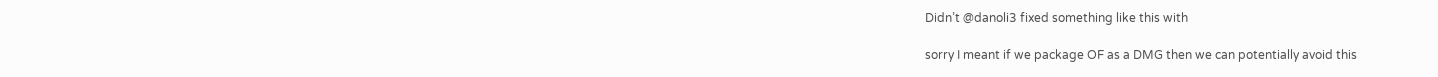Didn’t @danoli3 fixed something like this with

sorry I meant if we package OF as a DMG then we can potentially avoid this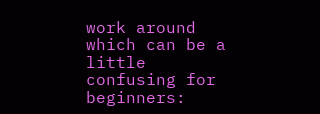work around which can be a little confusing for beginners: